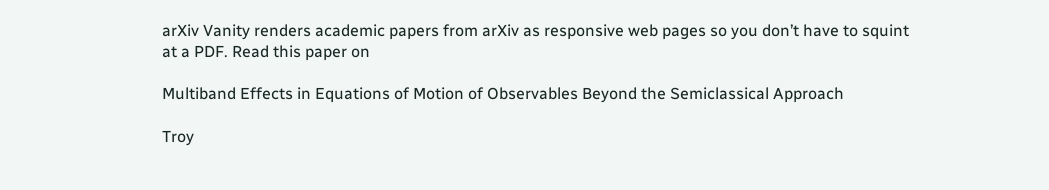arXiv Vanity renders academic papers from arXiv as responsive web pages so you don’t have to squint at a PDF. Read this paper on

Multiband Effects in Equations of Motion of Observables Beyond the Semiclassical Approach

Troy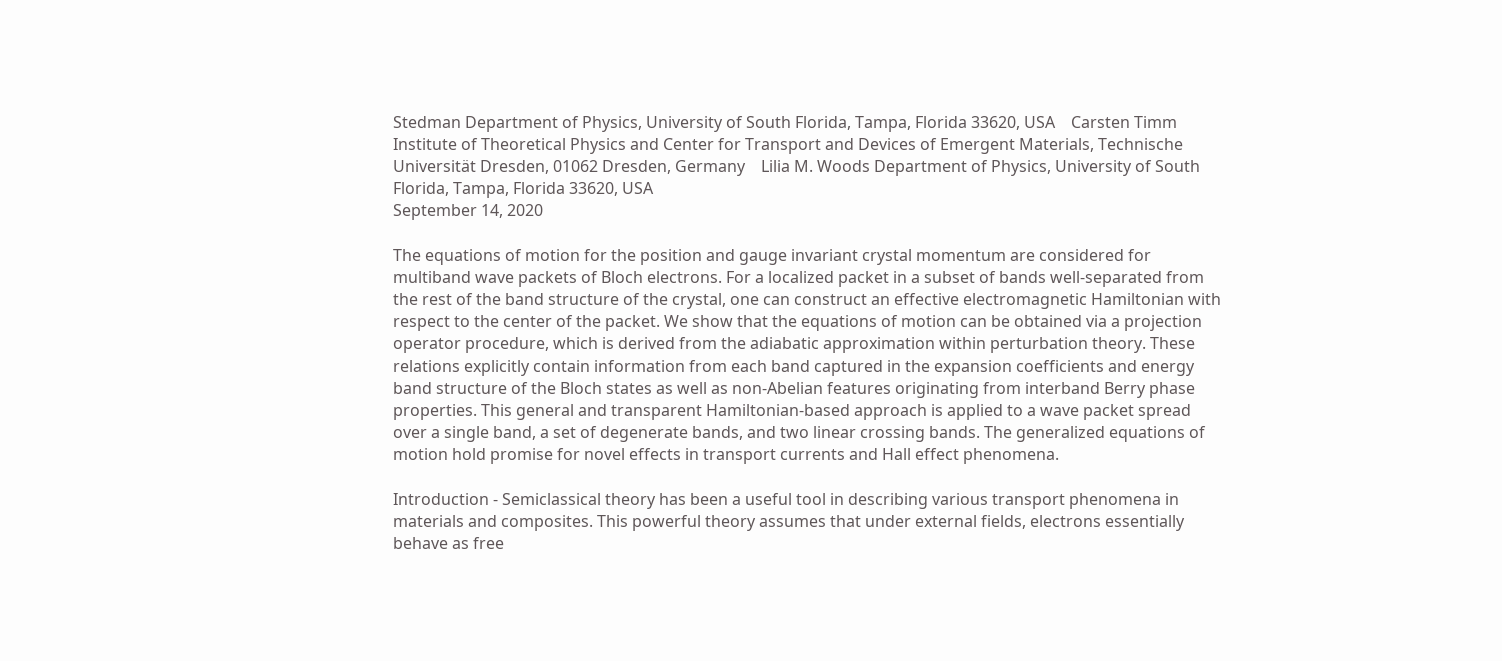Stedman Department of Physics, University of South Florida, Tampa, Florida 33620, USA    Carsten Timm Institute of Theoretical Physics and Center for Transport and Devices of Emergent Materials, Technische Universität Dresden, 01062 Dresden, Germany    Lilia M. Woods Department of Physics, University of South Florida, Tampa, Florida 33620, USA
September 14, 2020

The equations of motion for the position and gauge invariant crystal momentum are considered for multiband wave packets of Bloch electrons. For a localized packet in a subset of bands well-separated from the rest of the band structure of the crystal, one can construct an effective electromagnetic Hamiltonian with respect to the center of the packet. We show that the equations of motion can be obtained via a projection operator procedure, which is derived from the adiabatic approximation within perturbation theory. These relations explicitly contain information from each band captured in the expansion coefficients and energy band structure of the Bloch states as well as non-Abelian features originating from interband Berry phase properties. This general and transparent Hamiltonian-based approach is applied to a wave packet spread over a single band, a set of degenerate bands, and two linear crossing bands. The generalized equations of motion hold promise for novel effects in transport currents and Hall effect phenomena.

Introduction - Semiclassical theory has been a useful tool in describing various transport phenomena in materials and composites. This powerful theory assumes that under external fields, electrons essentially behave as free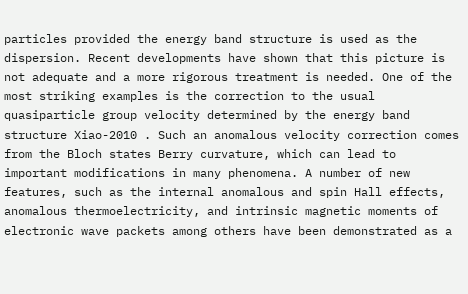particles provided the energy band structure is used as the dispersion. Recent developments have shown that this picture is not adequate and a more rigorous treatment is needed. One of the most striking examples is the correction to the usual quasiparticle group velocity determined by the energy band structure Xiao-2010 . Such an anomalous velocity correction comes from the Bloch states Berry curvature, which can lead to important modifications in many phenomena. A number of new features, such as the internal anomalous and spin Hall effects, anomalous thermoelectricity, and intrinsic magnetic moments of electronic wave packets among others have been demonstrated as a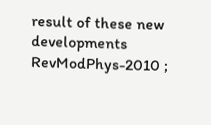result of these new developments RevModPhys-2010 ;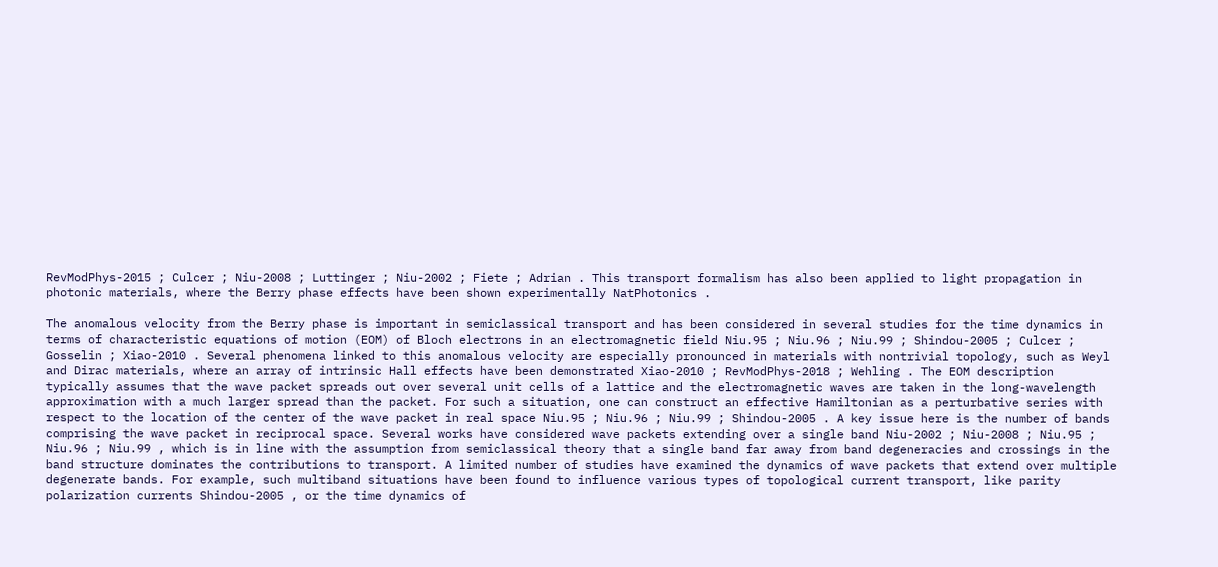RevModPhys-2015 ; Culcer ; Niu-2008 ; Luttinger ; Niu-2002 ; Fiete ; Adrian . This transport formalism has also been applied to light propagation in photonic materials, where the Berry phase effects have been shown experimentally NatPhotonics .

The anomalous velocity from the Berry phase is important in semiclassical transport and has been considered in several studies for the time dynamics in terms of characteristic equations of motion (EOM) of Bloch electrons in an electromagnetic field Niu.95 ; Niu.96 ; Niu.99 ; Shindou-2005 ; Culcer ; Gosselin ; Xiao-2010 . Several phenomena linked to this anomalous velocity are especially pronounced in materials with nontrivial topology, such as Weyl and Dirac materials, where an array of intrinsic Hall effects have been demonstrated Xiao-2010 ; RevModPhys-2018 ; Wehling . The EOM description typically assumes that the wave packet spreads out over several unit cells of a lattice and the electromagnetic waves are taken in the long-wavelength approximation with a much larger spread than the packet. For such a situation, one can construct an effective Hamiltonian as a perturbative series with respect to the location of the center of the wave packet in real space Niu.95 ; Niu.96 ; Niu.99 ; Shindou-2005 . A key issue here is the number of bands comprising the wave packet in reciprocal space. Several works have considered wave packets extending over a single band Niu-2002 ; Niu-2008 ; Niu.95 ; Niu.96 ; Niu.99 , which is in line with the assumption from semiclassical theory that a single band far away from band degeneracies and crossings in the band structure dominates the contributions to transport. A limited number of studies have examined the dynamics of wave packets that extend over multiple degenerate bands. For example, such multiband situations have been found to influence various types of topological current transport, like parity polarization currents Shindou-2005 , or the time dynamics of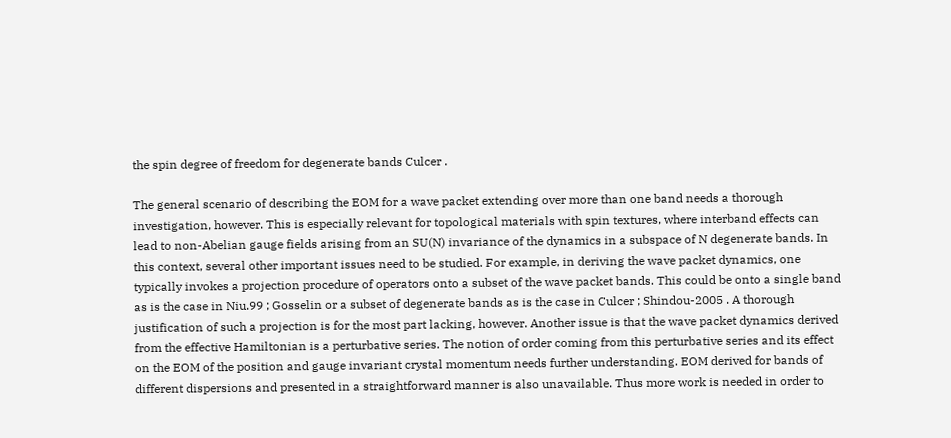the spin degree of freedom for degenerate bands Culcer .

The general scenario of describing the EOM for a wave packet extending over more than one band needs a thorough investigation, however. This is especially relevant for topological materials with spin textures, where interband effects can lead to non-Abelian gauge fields arising from an SU(N) invariance of the dynamics in a subspace of N degenerate bands. In this context, several other important issues need to be studied. For example, in deriving the wave packet dynamics, one typically invokes a projection procedure of operators onto a subset of the wave packet bands. This could be onto a single band as is the case in Niu.99 ; Gosselin or a subset of degenerate bands as is the case in Culcer ; Shindou-2005 . A thorough justification of such a projection is for the most part lacking, however. Another issue is that the wave packet dynamics derived from the effective Hamiltonian is a perturbative series. The notion of order coming from this perturbative series and its effect on the EOM of the position and gauge invariant crystal momentum needs further understanding. EOM derived for bands of different dispersions and presented in a straightforward manner is also unavailable. Thus more work is needed in order to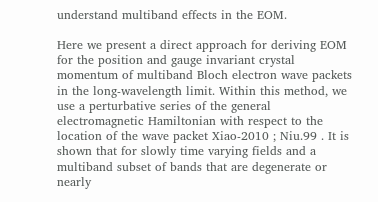understand multiband effects in the EOM.

Here we present a direct approach for deriving EOM for the position and gauge invariant crystal momentum of multiband Bloch electron wave packets in the long-wavelength limit. Within this method, we use a perturbative series of the general electromagnetic Hamiltonian with respect to the location of the wave packet Xiao-2010 ; Niu.99 . It is shown that for slowly time varying fields and a multiband subset of bands that are degenerate or nearly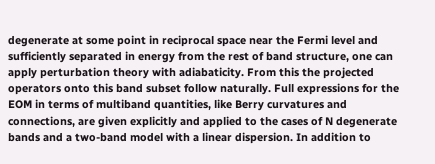degenerate at some point in reciprocal space near the Fermi level and sufficiently separated in energy from the rest of band structure, one can apply perturbation theory with adiabaticity. From this the projected operators onto this band subset follow naturally. Full expressions for the EOM in terms of multiband quantities, like Berry curvatures and connections, are given explicitly and applied to the cases of N degenerate bands and a two-band model with a linear dispersion. In addition to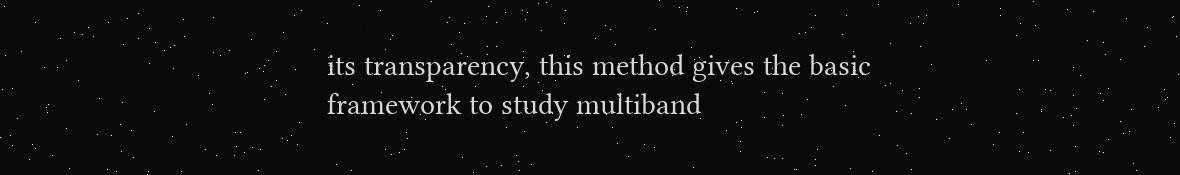its transparency, this method gives the basic framework to study multiband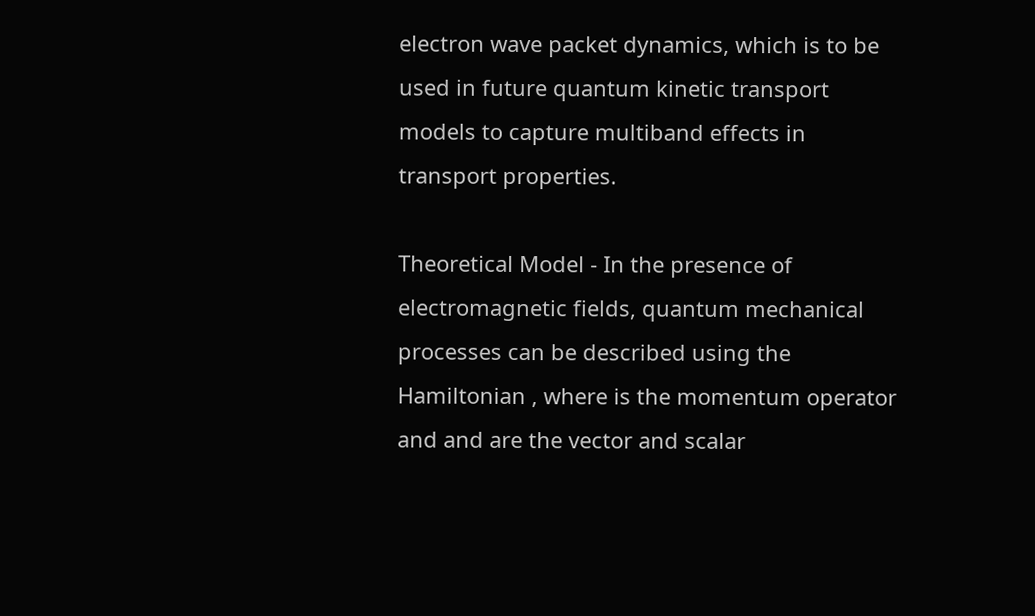electron wave packet dynamics, which is to be used in future quantum kinetic transport models to capture multiband effects in transport properties.

Theoretical Model - In the presence of electromagnetic fields, quantum mechanical processes can be described using the Hamiltonian , where is the momentum operator and and are the vector and scalar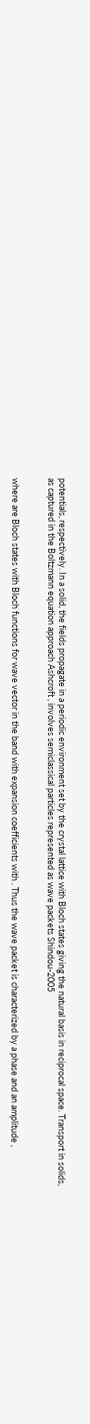potentials, respectively. In a solid, the fields propagate in a periodic environment set by the crystal lattice with Bloch states giving the natural basis in reciprocal space. Transport in solids, as captured in the Boltzmann equation approach Ashcroft , involves semiclassical particles represented as wave packets Shindou-2005


where are Bloch states with Bloch functions for wave vector in the band with expansion coefficients with . Thus the wave packet is characterized by a phase and an amplitude ,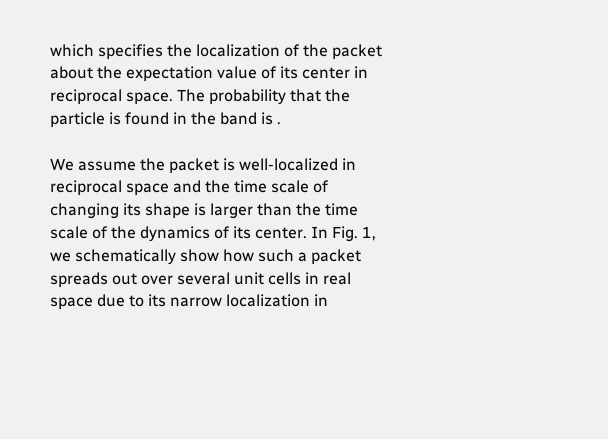which specifies the localization of the packet about the expectation value of its center in reciprocal space. The probability that the particle is found in the band is .

We assume the packet is well-localized in reciprocal space and the time scale of changing its shape is larger than the time scale of the dynamics of its center. In Fig. 1, we schematically show how such a packet spreads out over several unit cells in real space due to its narrow localization in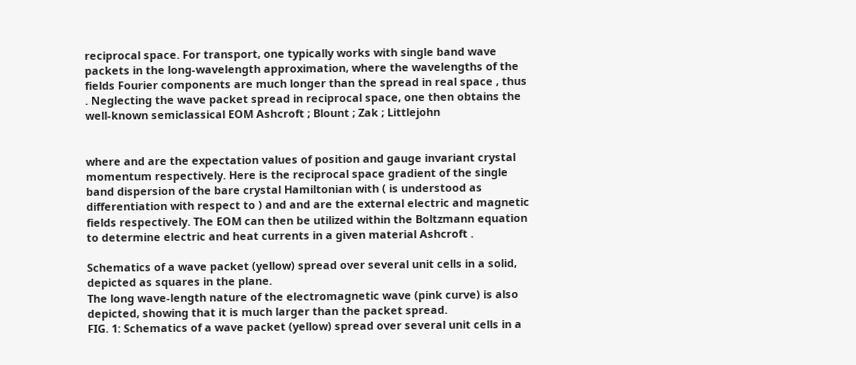reciprocal space. For transport, one typically works with single band wave packets in the long-wavelength approximation, where the wavelengths of the fields Fourier components are much longer than the spread in real space , thus . Neglecting the wave packet spread in reciprocal space, one then obtains the well-known semiclassical EOM Ashcroft ; Blount ; Zak ; Littlejohn


where and are the expectation values of position and gauge invariant crystal momentum respectively. Here is the reciprocal space gradient of the single band dispersion of the bare crystal Hamiltonian with ( is understood as differentiation with respect to ) and and are the external electric and magnetic fields respectively. The EOM can then be utilized within the Boltzmann equation to determine electric and heat currents in a given material Ashcroft .

Schematics of a wave packet (yellow) spread over several unit cells in a solid, depicted as squares in the plane.
The long wave-length nature of the electromagnetic wave (pink curve) is also depicted, showing that it is much larger than the packet spread.
FIG. 1: Schematics of a wave packet (yellow) spread over several unit cells in a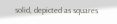solid, depicted as squares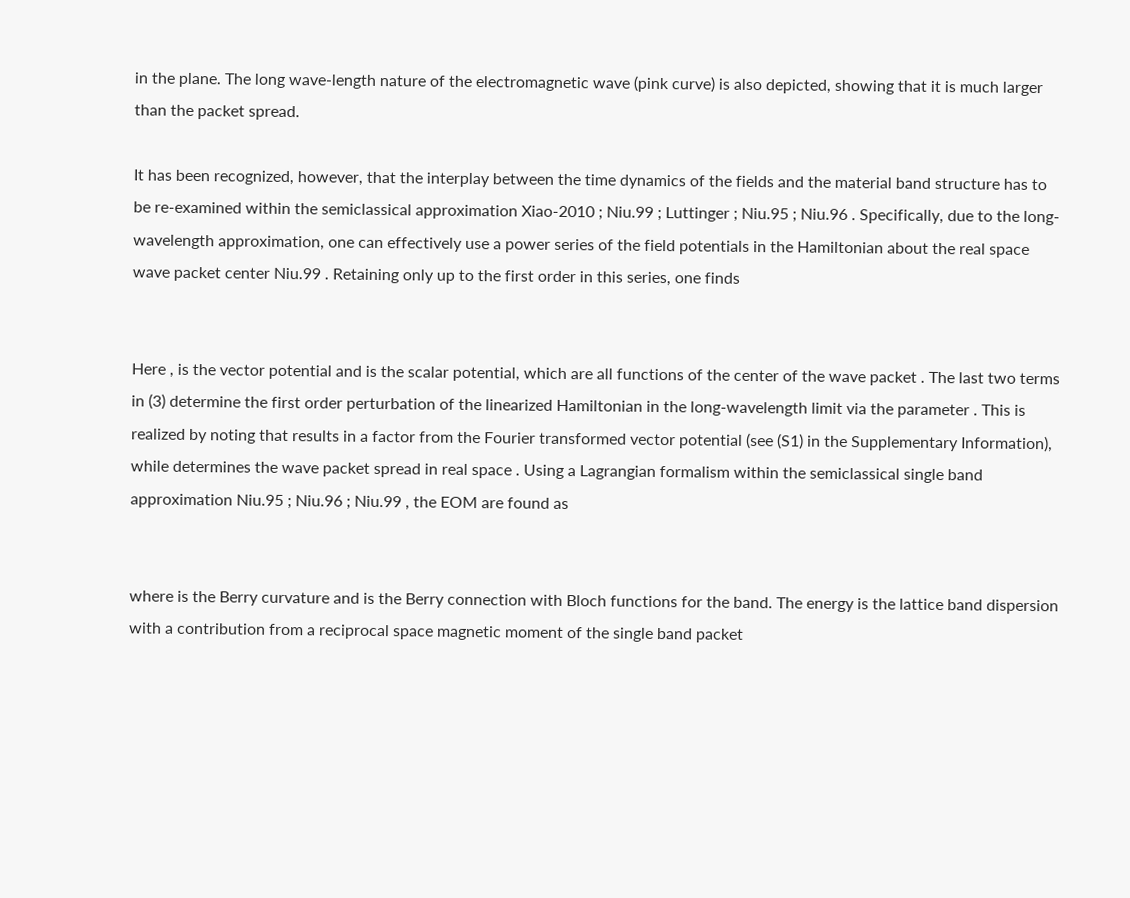in the plane. The long wave-length nature of the electromagnetic wave (pink curve) is also depicted, showing that it is much larger than the packet spread.

It has been recognized, however, that the interplay between the time dynamics of the fields and the material band structure has to be re-examined within the semiclassical approximation Xiao-2010 ; Niu.99 ; Luttinger ; Niu.95 ; Niu.96 . Specifically, due to the long-wavelength approximation, one can effectively use a power series of the field potentials in the Hamiltonian about the real space wave packet center Niu.99 . Retaining only up to the first order in this series, one finds


Here , is the vector potential and is the scalar potential, which are all functions of the center of the wave packet . The last two terms in (3) determine the first order perturbation of the linearized Hamiltonian in the long-wavelength limit via the parameter . This is realized by noting that results in a factor from the Fourier transformed vector potential (see (S1) in the Supplementary Information), while determines the wave packet spread in real space . Using a Lagrangian formalism within the semiclassical single band approximation Niu.95 ; Niu.96 ; Niu.99 , the EOM are found as


where is the Berry curvature and is the Berry connection with Bloch functions for the band. The energy is the lattice band dispersion with a contribution from a reciprocal space magnetic moment of the single band packet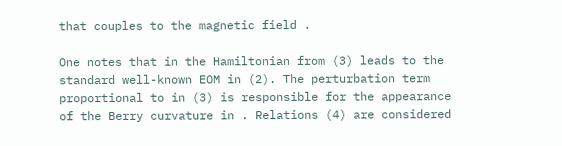that couples to the magnetic field .

One notes that in the Hamiltonian from (3) leads to the standard well-known EOM in (2). The perturbation term proportional to in (3) is responsible for the appearance of the Berry curvature in . Relations (4) are considered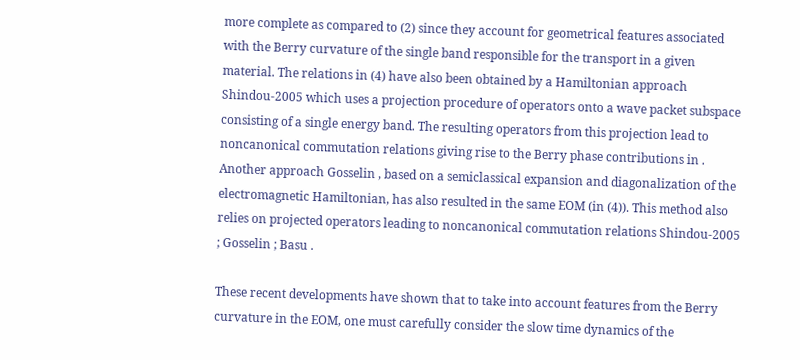more complete as compared to (2) since they account for geometrical features associated with the Berry curvature of the single band responsible for the transport in a given material. The relations in (4) have also been obtained by a Hamiltonian approach Shindou-2005 which uses a projection procedure of operators onto a wave packet subspace consisting of a single energy band. The resulting operators from this projection lead to noncanonical commutation relations giving rise to the Berry phase contributions in . Another approach Gosselin , based on a semiclassical expansion and diagonalization of the electromagnetic Hamiltonian, has also resulted in the same EOM (in (4)). This method also relies on projected operators leading to noncanonical commutation relations Shindou-2005 ; Gosselin ; Basu .

These recent developments have shown that to take into account features from the Berry curvature in the EOM, one must carefully consider the slow time dynamics of the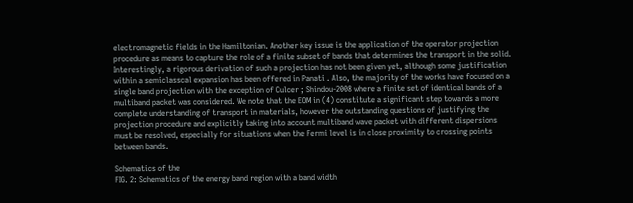electromagnetic fields in the Hamiltonian. Another key issue is the application of the operator projection procedure as means to capture the role of a finite subset of bands that determines the transport in the solid. Interestingly, a rigorous derivation of such a projection has not been given yet, although some justification within a semiclasscal expansion has been offered in Panati . Also, the majority of the works have focused on a single band projection with the exception of Culcer ; Shindou-2008 where a finite set of identical bands of a multiband packet was considered. We note that the EOM in (4) constitute a significant step towards a more complete understanding of transport in materials, however the outstanding questions of justifying the projection procedure and explicitly taking into account multiband wave packet with different dispersions must be resolved, especially for situations when the Fermi level is in close proximity to crossing points between bands.

Schematics of the
FIG. 2: Schematics of the energy band region with a band width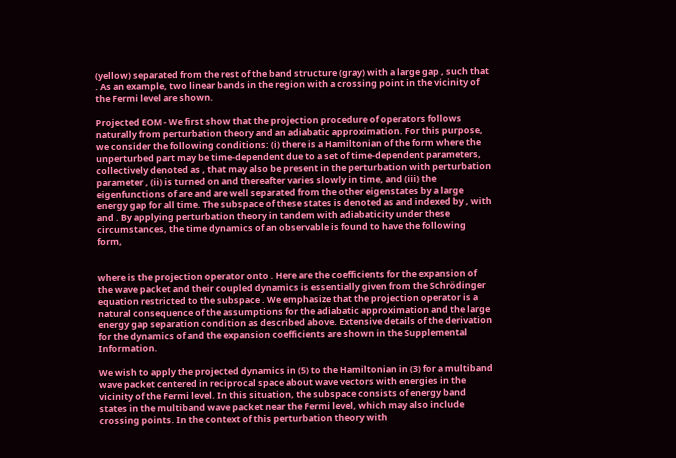(yellow) separated from the rest of the band structure (gray) with a large gap , such that . As an example, two linear bands in the region with a crossing point in the vicinity of the Fermi level are shown.

Projected EOM - We first show that the projection procedure of operators follows naturally from perturbation theory and an adiabatic approximation. For this purpose, we consider the following conditions: (i) there is a Hamiltonian of the form where the unperturbed part may be time-dependent due to a set of time-dependent parameters, collectively denoted as , that may also be present in the perturbation with perturbation parameter , (ii) is turned on and thereafter varies slowly in time, and (iii) the eigenfunctions of are and are well separated from the other eigenstates by a large energy gap for all time. The subspace of these states is denoted as and indexed by , with and . By applying perturbation theory in tandem with adiabaticity under these circumstances, the time dynamics of an observable is found to have the following form,


where is the projection operator onto . Here are the coefficients for the expansion of the wave packet and their coupled dynamics is essentially given from the Schrödinger equation restricted to the subspace . We emphasize that the projection operator is a natural consequence of the assumptions for the adiabatic approximation and the large energy gap separation condition as described above. Extensive details of the derivation for the dynamics of and the expansion coefficients are shown in the Supplemental Information.

We wish to apply the projected dynamics in (5) to the Hamiltonian in (3) for a multiband wave packet centered in reciprocal space about wave vectors with energies in the vicinity of the Fermi level. In this situation, the subspace consists of energy band states in the multiband wave packet near the Fermi level, which may also include crossing points. In the context of this perturbation theory with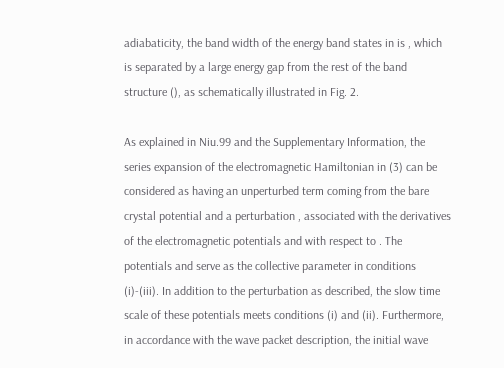adiabaticity, the band width of the energy band states in is , which is separated by a large energy gap from the rest of the band structure (), as schematically illustrated in Fig. 2.

As explained in Niu.99 and the Supplementary Information, the series expansion of the electromagnetic Hamiltonian in (3) can be considered as having an unperturbed term coming from the bare crystal potential and a perturbation , associated with the derivatives of the electromagnetic potentials and with respect to . The potentials and serve as the collective parameter in conditions (i)-(iii). In addition to the perturbation as described, the slow time scale of these potentials meets conditions (i) and (ii). Furthermore, in accordance with the wave packet description, the initial wave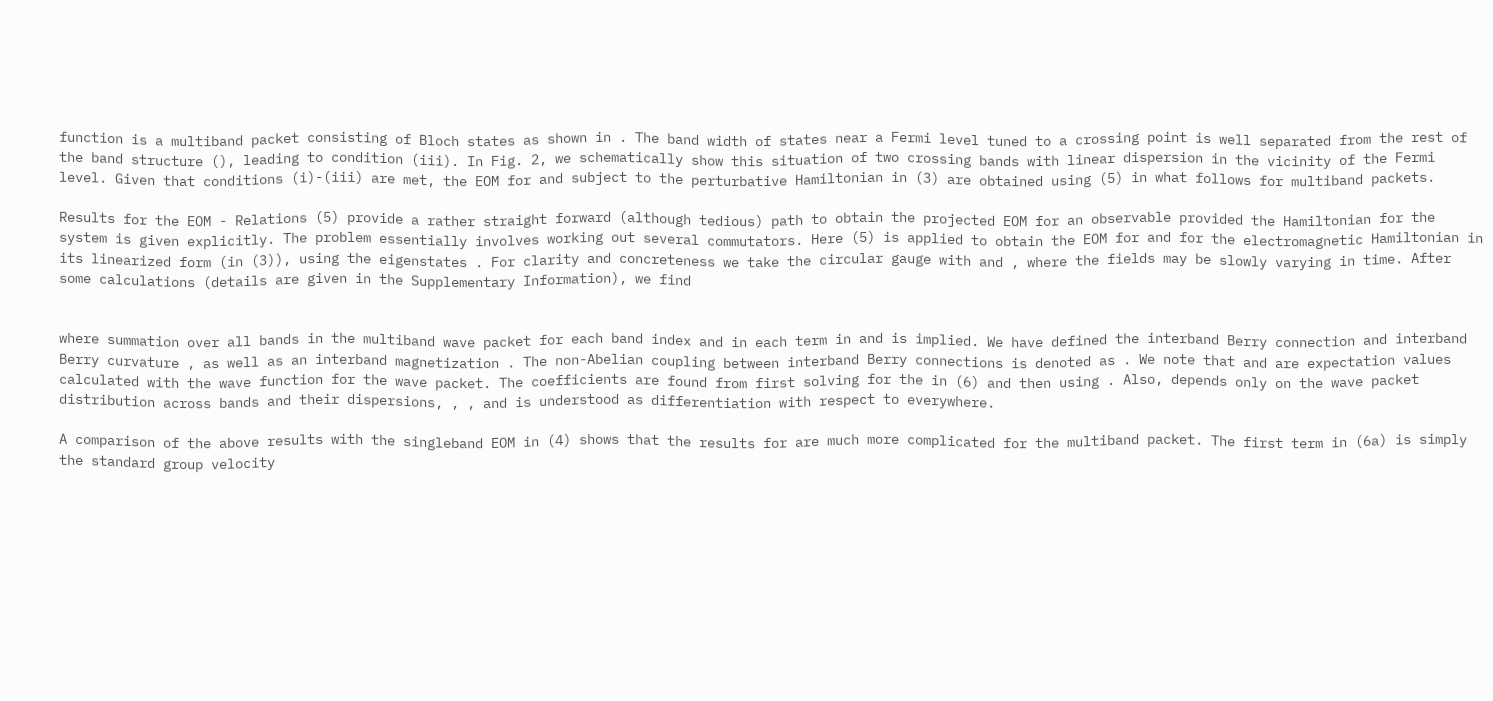function is a multiband packet consisting of Bloch states as shown in . The band width of states near a Fermi level tuned to a crossing point is well separated from the rest of the band structure (), leading to condition (iii). In Fig. 2, we schematically show this situation of two crossing bands with linear dispersion in the vicinity of the Fermi level. Given that conditions (i)-(iii) are met, the EOM for and subject to the perturbative Hamiltonian in (3) are obtained using (5) in what follows for multiband packets.

Results for the EOM - Relations (5) provide a rather straight forward (although tedious) path to obtain the projected EOM for an observable provided the Hamiltonian for the system is given explicitly. The problem essentially involves working out several commutators. Here (5) is applied to obtain the EOM for and for the electromagnetic Hamiltonian in its linearized form (in (3)), using the eigenstates . For clarity and concreteness we take the circular gauge with and , where the fields may be slowly varying in time. After some calculations (details are given in the Supplementary Information), we find


where summation over all bands in the multiband wave packet for each band index and in each term in and is implied. We have defined the interband Berry connection and interband Berry curvature , as well as an interband magnetization . The non-Abelian coupling between interband Berry connections is denoted as . We note that and are expectation values calculated with the wave function for the wave packet. The coefficients are found from first solving for the in (6) and then using . Also, depends only on the wave packet distribution across bands and their dispersions, , , and is understood as differentiation with respect to everywhere.

A comparison of the above results with the singleband EOM in (4) shows that the results for are much more complicated for the multiband packet. The first term in (6a) is simply the standard group velocity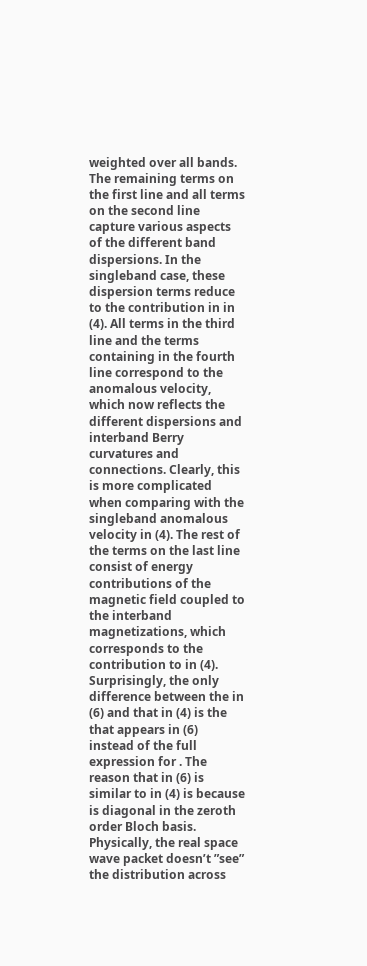weighted over all bands. The remaining terms on the first line and all terms on the second line capture various aspects of the different band dispersions. In the singleband case, these dispersion terms reduce to the contribution in in (4). All terms in the third line and the terms containing in the fourth line correspond to the anomalous velocity, which now reflects the different dispersions and interband Berry curvatures and connections. Clearly, this is more complicated when comparing with the singleband anomalous velocity in (4). The rest of the terms on the last line consist of energy contributions of the magnetic field coupled to the interband magnetizations, which corresponds to the contribution to in (4). Surprisingly, the only difference between the in (6) and that in (4) is the that appears in (6) instead of the full expression for . The reason that in (6) is similar to in (4) is because is diagonal in the zeroth order Bloch basis. Physically, the real space wave packet doesn’t ”see” the distribution across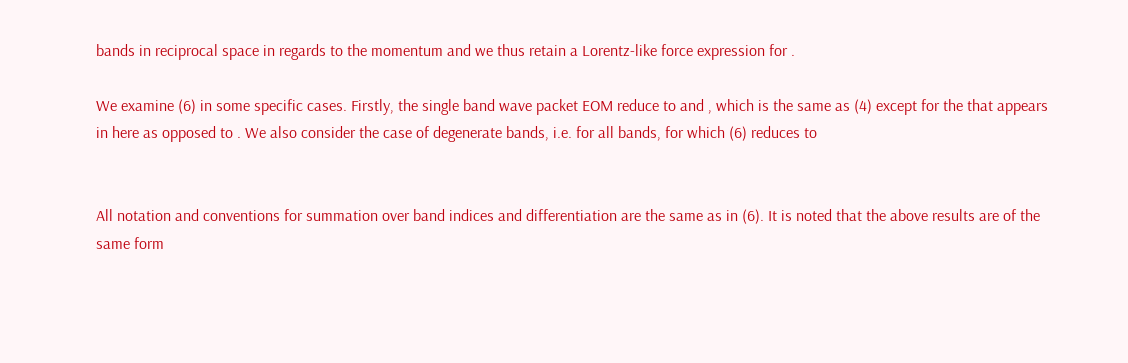bands in reciprocal space in regards to the momentum and we thus retain a Lorentz-like force expression for .

We examine (6) in some specific cases. Firstly, the single band wave packet EOM reduce to and , which is the same as (4) except for the that appears in here as opposed to . We also consider the case of degenerate bands, i.e. for all bands, for which (6) reduces to


All notation and conventions for summation over band indices and differentiation are the same as in (6). It is noted that the above results are of the same form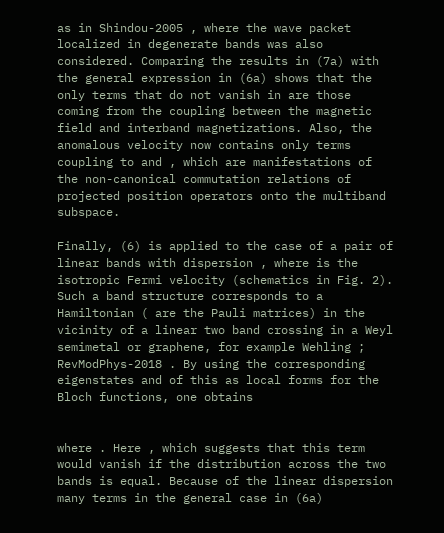as in Shindou-2005 , where the wave packet localized in degenerate bands was also considered. Comparing the results in (7a) with the general expression in (6a) shows that the only terms that do not vanish in are those coming from the coupling between the magnetic field and interband magnetizations. Also, the anomalous velocity now contains only terms coupling to and , which are manifestations of the non-canonical commutation relations of projected position operators onto the multiband subspace.

Finally, (6) is applied to the case of a pair of linear bands with dispersion , where is the isotropic Fermi velocity (schematics in Fig. 2). Such a band structure corresponds to a Hamiltonian ( are the Pauli matrices) in the vicinity of a linear two band crossing in a Weyl semimetal or graphene, for example Wehling ; RevModPhys-2018 . By using the corresponding eigenstates and of this as local forms for the Bloch functions, one obtains


where . Here , which suggests that this term would vanish if the distribution across the two bands is equal. Because of the linear dispersion many terms in the general case in (6a)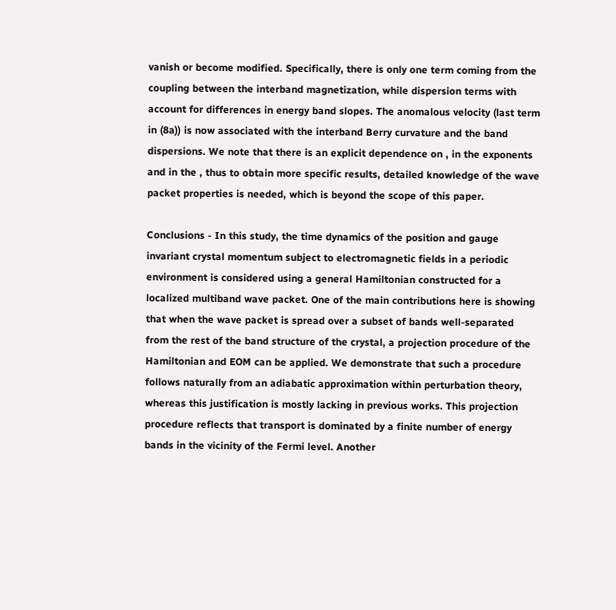vanish or become modified. Specifically, there is only one term coming from the coupling between the interband magnetization, while dispersion terms with account for differences in energy band slopes. The anomalous velocity (last term in (8a)) is now associated with the interband Berry curvature and the band dispersions. We note that there is an explicit dependence on , in the exponents and in the , thus to obtain more specific results, detailed knowledge of the wave packet properties is needed, which is beyond the scope of this paper.

Conclusions - In this study, the time dynamics of the position and gauge invariant crystal momentum subject to electromagnetic fields in a periodic environment is considered using a general Hamiltonian constructed for a localized multiband wave packet. One of the main contributions here is showing that when the wave packet is spread over a subset of bands well-separated from the rest of the band structure of the crystal, a projection procedure of the Hamiltonian and EOM can be applied. We demonstrate that such a procedure follows naturally from an adiabatic approximation within perturbation theory, whereas this justification is mostly lacking in previous works. This projection procedure reflects that transport is dominated by a finite number of energy bands in the vicinity of the Fermi level. Another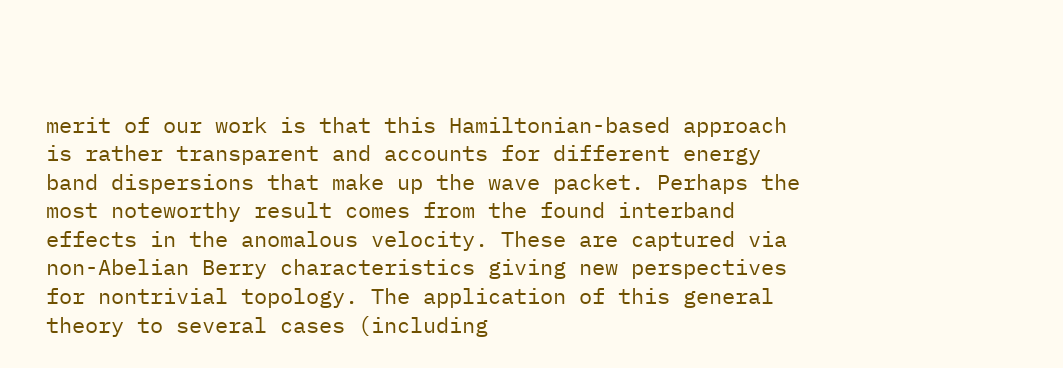merit of our work is that this Hamiltonian-based approach is rather transparent and accounts for different energy band dispersions that make up the wave packet. Perhaps the most noteworthy result comes from the found interband effects in the anomalous velocity. These are captured via non-Abelian Berry characteristics giving new perspectives for nontrivial topology. The application of this general theory to several cases (including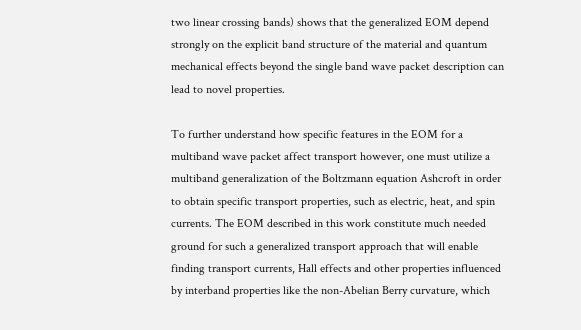two linear crossing bands) shows that the generalized EOM depend strongly on the explicit band structure of the material and quantum mechanical effects beyond the single band wave packet description can lead to novel properties.

To further understand how specific features in the EOM for a multiband wave packet affect transport however, one must utilize a multiband generalization of the Boltzmann equation Ashcroft in order to obtain specific transport properties, such as electric, heat, and spin currents. The EOM described in this work constitute much needed ground for such a generalized transport approach that will enable finding transport currents, Hall effects and other properties influenced by interband properties like the non-Abelian Berry curvature, which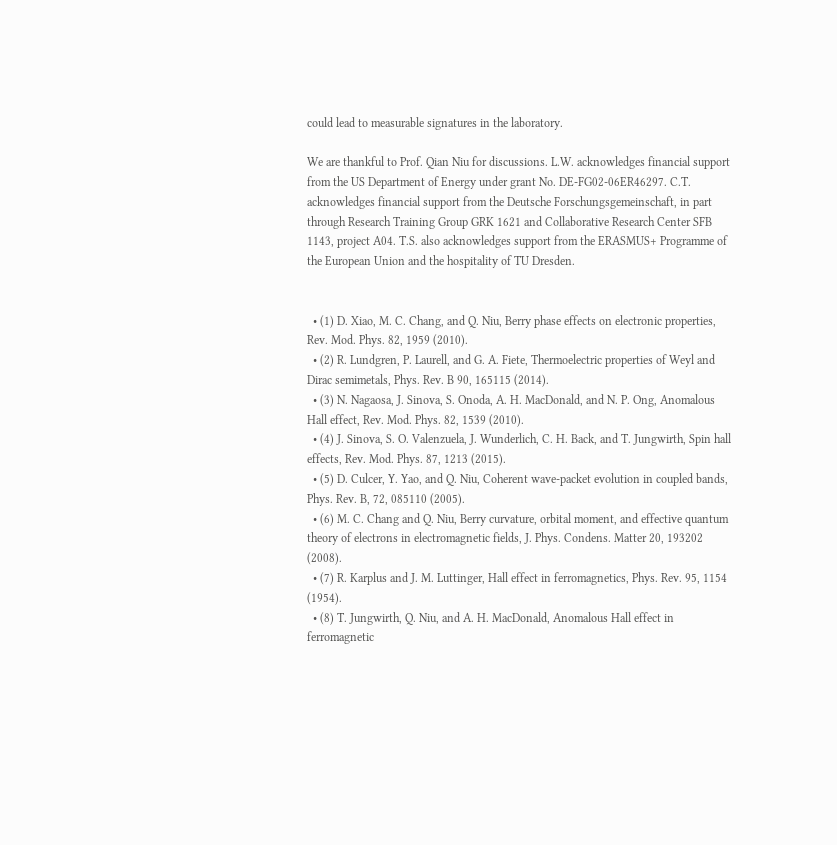could lead to measurable signatures in the laboratory.

We are thankful to Prof. Qian Niu for discussions. L.W. acknowledges financial support from the US Department of Energy under grant No. DE-FG02-06ER46297. C.T. acknowledges financial support from the Deutsche Forschungsgemeinschaft, in part through Research Training Group GRK 1621 and Collaborative Research Center SFB 1143, project A04. T.S. also acknowledges support from the ERASMUS+ Programme of the European Union and the hospitality of TU Dresden.


  • (1) D. Xiao, M. C. Chang, and Q. Niu, Berry phase effects on electronic properties, Rev. Mod. Phys. 82, 1959 (2010).
  • (2) R. Lundgren, P. Laurell, and G. A. Fiete, Thermoelectric properties of Weyl and Dirac semimetals, Phys. Rev. B 90, 165115 (2014).
  • (3) N. Nagaosa, J. Sinova, S. Onoda, A. H. MacDonald, and N. P. Ong, Anomalous Hall effect, Rev. Mod. Phys. 82, 1539 (2010).
  • (4) J. Sinova, S. O. Valenzuela, J. Wunderlich, C. H. Back, and T. Jungwirth, Spin hall effects, Rev. Mod. Phys. 87, 1213 (2015).
  • (5) D. Culcer, Y. Yao, and Q. Niu, Coherent wave-packet evolution in coupled bands, Phys. Rev. B, 72, 085110 (2005).
  • (6) M. C. Chang and Q. Niu, Berry curvature, orbital moment, and effective quantum theory of electrons in electromagnetic fields, J. Phys. Condens. Matter 20, 193202 (2008).
  • (7) R. Karplus and J. M. Luttinger, Hall effect in ferromagnetics, Phys. Rev. 95, 1154 (1954).
  • (8) T. Jungwirth, Q. Niu, and A. H. MacDonald, Anomalous Hall effect in ferromagnetic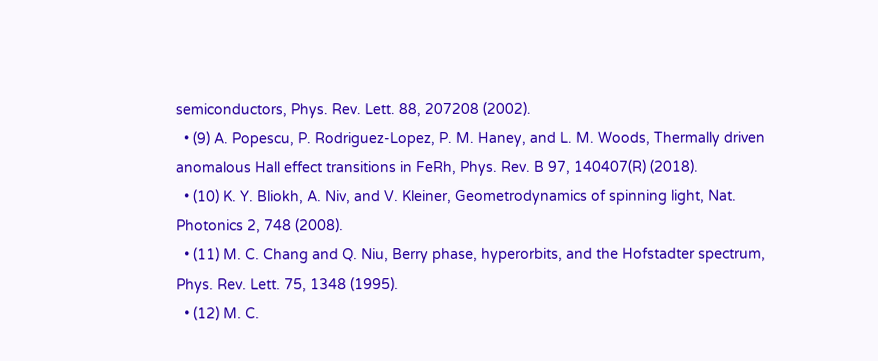semiconductors, Phys. Rev. Lett. 88, 207208 (2002).
  • (9) A. Popescu, P. Rodriguez-Lopez, P. M. Haney, and L. M. Woods, Thermally driven anomalous Hall effect transitions in FeRh, Phys. Rev. B 97, 140407(R) (2018).
  • (10) K. Y. Bliokh, A. Niv, and V. Kleiner, Geometrodynamics of spinning light, Nat. Photonics 2, 748 (2008).
  • (11) M. C. Chang and Q. Niu, Berry phase, hyperorbits, and the Hofstadter spectrum, Phys. Rev. Lett. 75, 1348 (1995).
  • (12) M. C.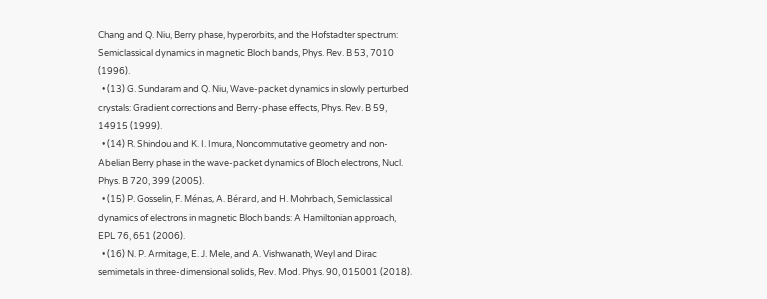Chang and Q. Niu, Berry phase, hyperorbits, and the Hofstadter spectrum: Semiclassical dynamics in magnetic Bloch bands, Phys. Rev. B 53, 7010 (1996).
  • (13) G. Sundaram and Q. Niu, Wave-packet dynamics in slowly perturbed crystals: Gradient corrections and Berry-phase effects, Phys. Rev. B 59, 14915 (1999).
  • (14) R. Shindou and K. I. Imura, Noncommutative geometry and non-Abelian Berry phase in the wave-packet dynamics of Bloch electrons, Nucl. Phys. B 720, 399 (2005).
  • (15) P. Gosselin, F. Ménas, A. Bérard, and H. Mohrbach, Semiclassical dynamics of electrons in magnetic Bloch bands: A Hamiltonian approach, EPL 76, 651 (2006).
  • (16) N. P. Armitage, E. J. Mele, and A. Vishwanath, Weyl and Dirac semimetals in three-dimensional solids, Rev. Mod. Phys. 90, 015001 (2018).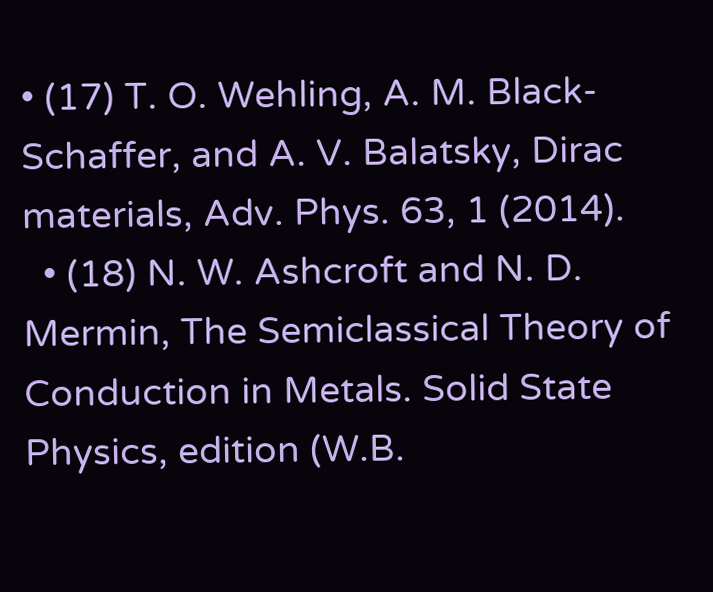• (17) T. O. Wehling, A. M. Black-Schaffer, and A. V. Balatsky, Dirac materials, Adv. Phys. 63, 1 (2014).
  • (18) N. W. Ashcroft and N. D. Mermin, The Semiclassical Theory of Conduction in Metals. Solid State Physics, edition (W.B.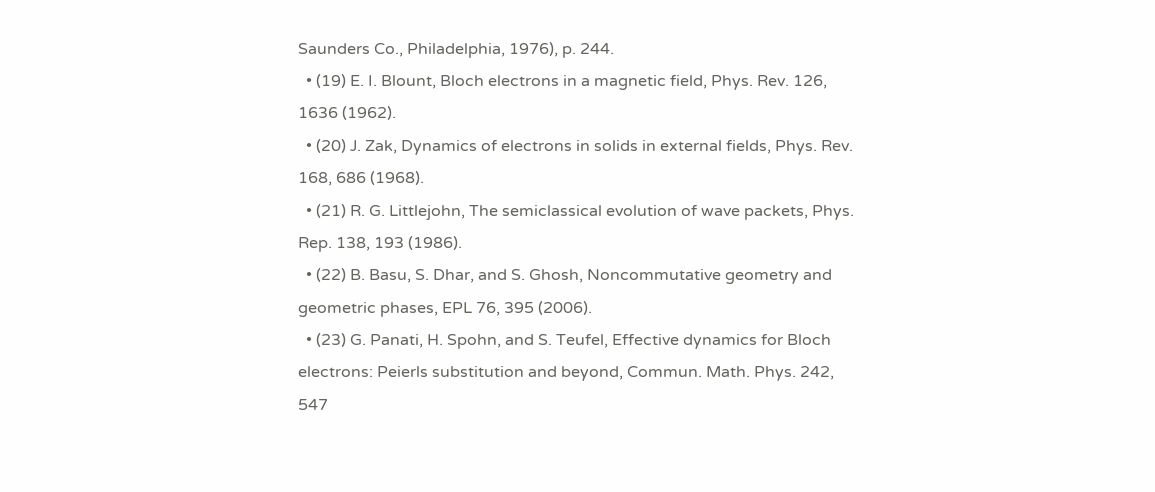Saunders Co., Philadelphia, 1976), p. 244.
  • (19) E. I. Blount, Bloch electrons in a magnetic field, Phys. Rev. 126, 1636 (1962).
  • (20) J. Zak, Dynamics of electrons in solids in external fields, Phys. Rev. 168, 686 (1968).
  • (21) R. G. Littlejohn, The semiclassical evolution of wave packets, Phys. Rep. 138, 193 (1986).
  • (22) B. Basu, S. Dhar, and S. Ghosh, Noncommutative geometry and geometric phases, EPL 76, 395 (2006).
  • (23) G. Panati, H. Spohn, and S. Teufel, Effective dynamics for Bloch electrons: Peierls substitution and beyond, Commun. Math. Phys. 242, 547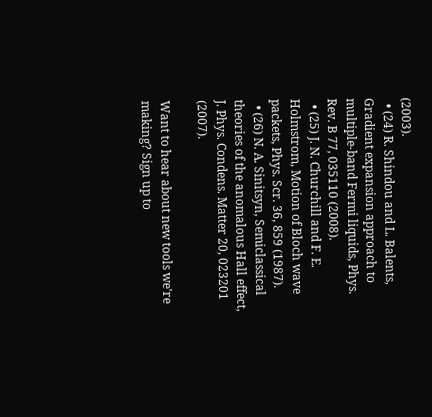(2003).
  • (24) R. Shindou and L. Balents, Gradient expansion approach to multiple-band Fermi liquids, Phys. Rev. B 77, 035110 (2008).
  • (25) J. N. Churchill and F. E. Holmstrom, Motion of Bloch wave packets, Phys. Scr. 36, 859 (1987).
  • (26) N. A. Sinitsyn, Semiclassical theories of the anomalous Hall effect, J. Phys. Condens. Matter 20, 023201 (2007).

Want to hear about new tools we're making? Sign up to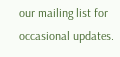our mailing list for occasional updates.